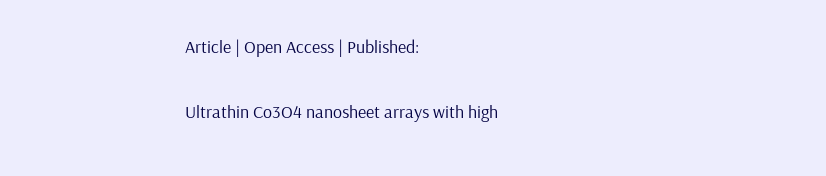Article | Open Access | Published:

Ultrathin Co3O4 nanosheet arrays with high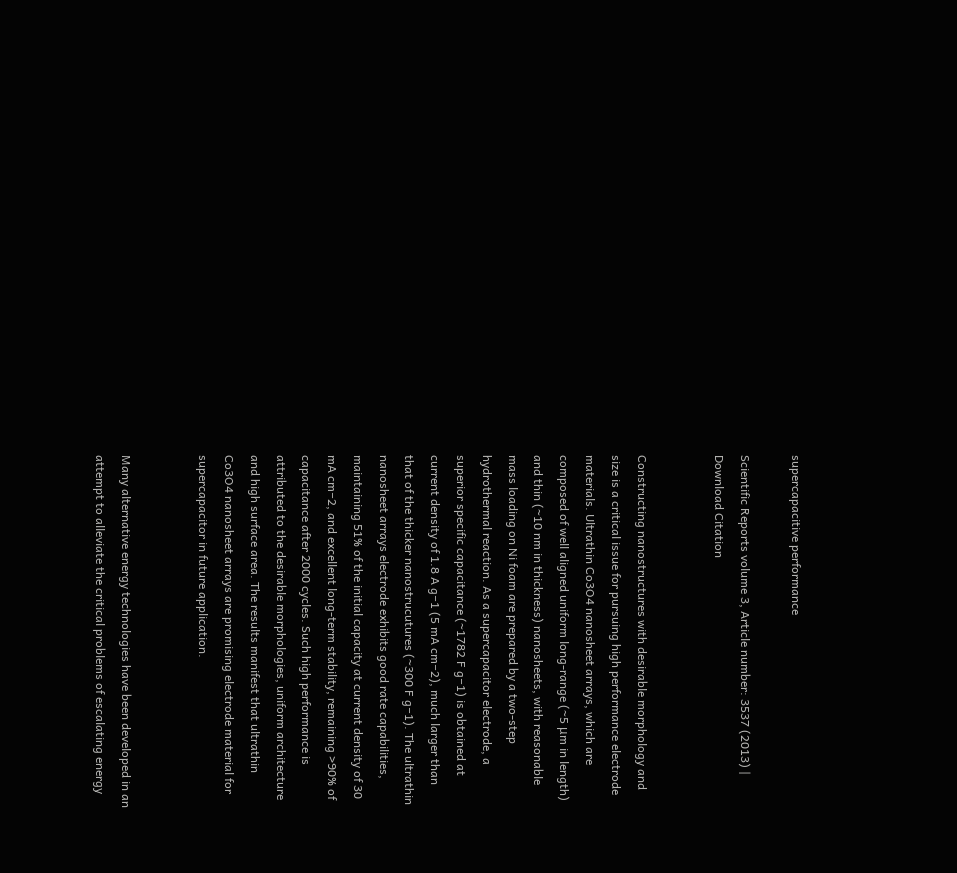supercapacitive performance

Scientific Reports volume 3, Article number: 3537 (2013) | Download Citation


Constructing nanostructures with desirable morphology and size is a critical issue for pursuing high performance electrode materials. Ultrathin Co3O4 nanosheet arrays, which are composed of well aligned uniform long-range (~5 μm in length) and thin (~10 nm in thickness) nanosheets, with reasonable mass loading on Ni foam are prepared by a two-step hydrothermal reaction. As a supercapacitor electrode, a superior specific capacitance (~1782 F g−1) is obtained at current density of 1.8 A g−1 (5 mA cm−2), much larger than that of the thicker nanostrucutures (~300 F g−1). The ultrathin nanosheet arrays electrode exhibits good rate capabilities, maintaining 51% of the initial capacity at current density of 30 mA cm−2, and excellent long-term stability, remaining >90% of capacitance after 2000 cycles. Such high performance is attributed to the desirable morphologies, uniform architecture and high surface area. The results manifest that ultrathin Co3O4 nanosheet arrays are promising electrode material for supercapacitor in future application.


Many alternative energy technologies have been developed in an attempt to alleviate the critical problems of escalating energy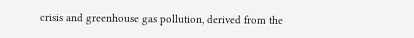crisis and greenhouse gas pollution, derived from the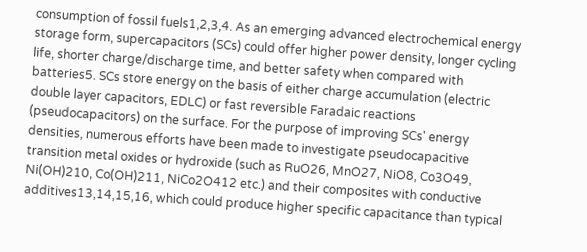consumption of fossil fuels1,2,3,4. As an emerging advanced electrochemical energy storage form, supercapacitors (SCs) could offer higher power density, longer cycling life, shorter charge/discharge time, and better safety when compared with batteries5. SCs store energy on the basis of either charge accumulation (electric double layer capacitors, EDLC) or fast reversible Faradaic reactions (pseudocapacitors) on the surface. For the purpose of improving SCs' energy densities, numerous efforts have been made to investigate pseudocapacitive transition metal oxides or hydroxide (such as RuO26, MnO27, NiO8, Co3O49, Ni(OH)210, Co(OH)211, NiCo2O412 etc.) and their composites with conductive additives13,14,15,16, which could produce higher specific capacitance than typical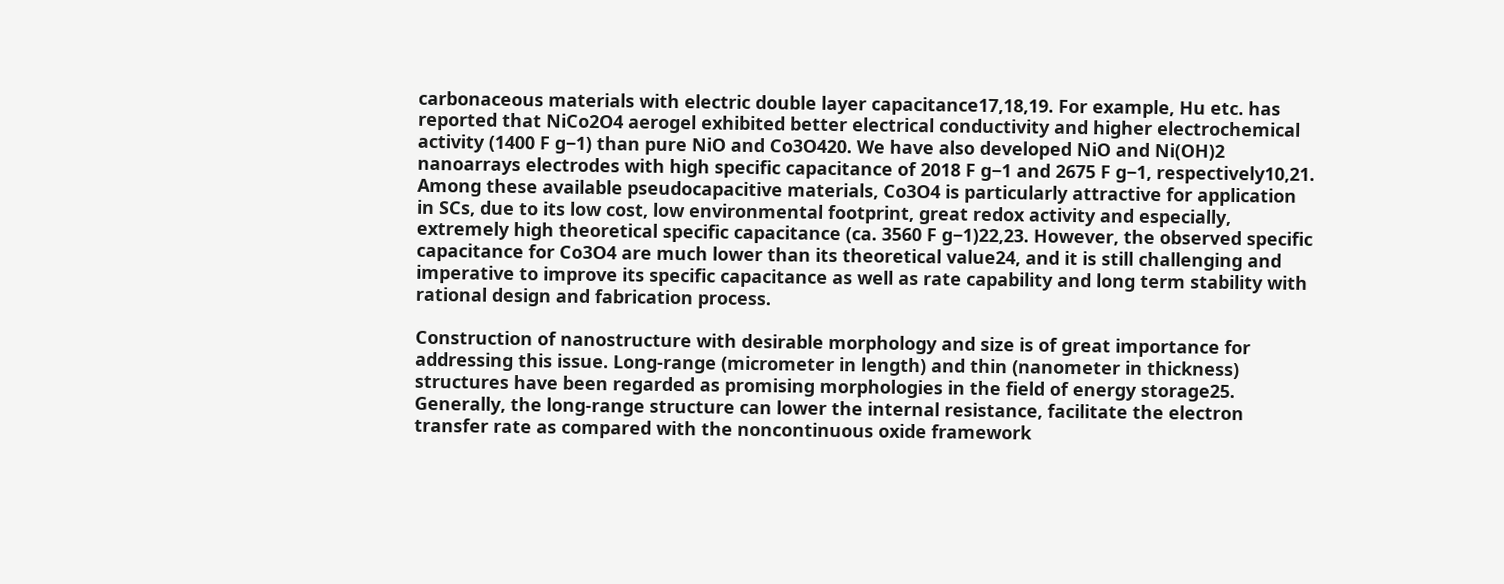carbonaceous materials with electric double layer capacitance17,18,19. For example, Hu etc. has reported that NiCo2O4 aerogel exhibited better electrical conductivity and higher electrochemical activity (1400 F g−1) than pure NiO and Co3O420. We have also developed NiO and Ni(OH)2 nanoarrays electrodes with high specific capacitance of 2018 F g−1 and 2675 F g−1, respectively10,21. Among these available pseudocapacitive materials, Co3O4 is particularly attractive for application in SCs, due to its low cost, low environmental footprint, great redox activity and especially, extremely high theoretical specific capacitance (ca. 3560 F g−1)22,23. However, the observed specific capacitance for Co3O4 are much lower than its theoretical value24, and it is still challenging and imperative to improve its specific capacitance as well as rate capability and long term stability with rational design and fabrication process.

Construction of nanostructure with desirable morphology and size is of great importance for addressing this issue. Long-range (micrometer in length) and thin (nanometer in thickness) structures have been regarded as promising morphologies in the field of energy storage25. Generally, the long-range structure can lower the internal resistance, facilitate the electron transfer rate as compared with the noncontinuous oxide framework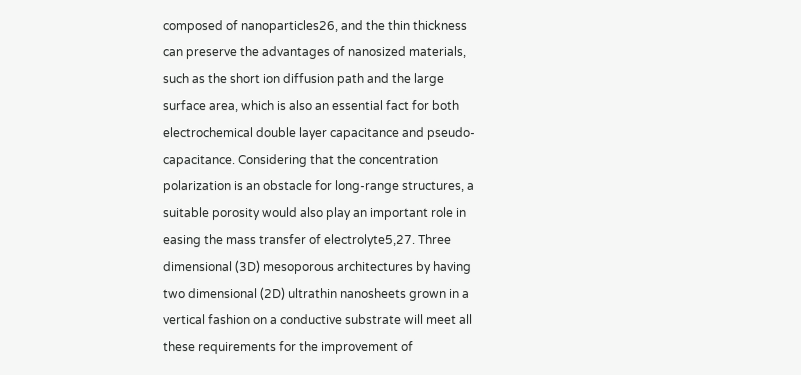composed of nanoparticles26, and the thin thickness can preserve the advantages of nanosized materials, such as the short ion diffusion path and the large surface area, which is also an essential fact for both electrochemical double layer capacitance and pseudo-capacitance. Considering that the concentration polarization is an obstacle for long-range structures, a suitable porosity would also play an important role in easing the mass transfer of electrolyte5,27. Three dimensional (3D) mesoporous architectures by having two dimensional (2D) ultrathin nanosheets grown in a vertical fashion on a conductive substrate will meet all these requirements for the improvement of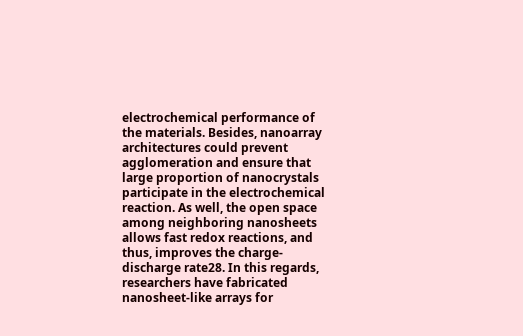electrochemical performance of the materials. Besides, nanoarray architectures could prevent agglomeration and ensure that large proportion of nanocrystals participate in the electrochemical reaction. As well, the open space among neighboring nanosheets allows fast redox reactions, and thus, improves the charge-discharge rate28. In this regards, researchers have fabricated nanosheet-like arrays for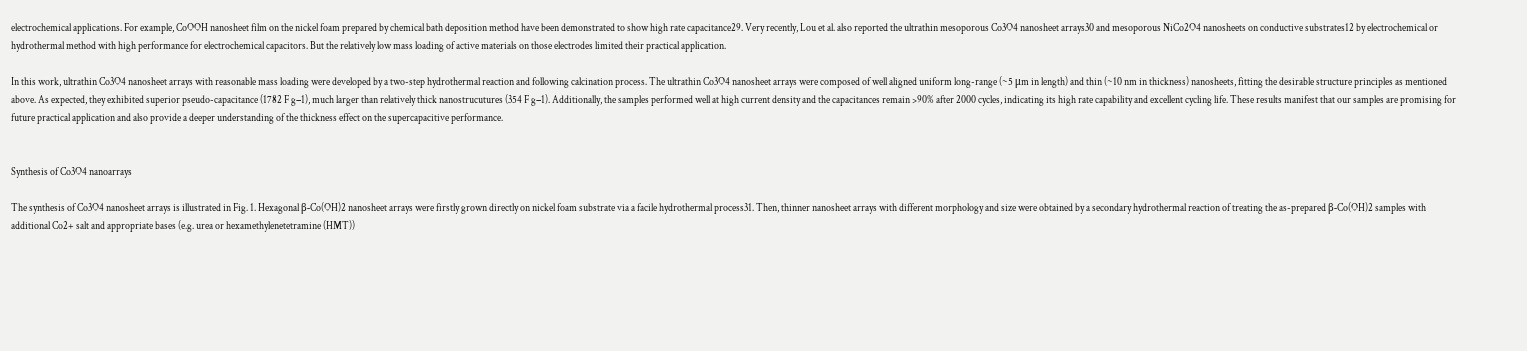electrochemical applications. For example, CoOOH nanosheet film on the nickel foam prepared by chemical bath deposition method have been demonstrated to show high rate capacitance29. Very recently, Lou et al. also reported the ultrathin mesoporous Co3O4 nanosheet arrays30 and mesoporous NiCo2O4 nanosheets on conductive substrates12 by electrochemical or hydrothermal method with high performance for electrochemical capacitors. But the relatively low mass loading of active materials on those electrodes limited their practical application.

In this work, ultrathin Co3O4 nanosheet arrays with reasonable mass loading were developed by a two-step hydrothermal reaction and following calcination process. The ultrathin Co3O4 nanosheet arrays were composed of well aligned uniform long-range (~5 μm in length) and thin (~10 nm in thickness) nanosheets, fitting the desirable structure principles as mentioned above. As expected, they exhibited superior pseudo-capacitance (1782 F g−1), much larger than relatively thick nanostrucutures (354 F g−1). Additionally, the samples performed well at high current density and the capacitances remain >90% after 2000 cycles, indicating its high rate capability and excellent cycling life. These results manifest that our samples are promising for future practical application and also provide a deeper understanding of the thickness effect on the supercapacitive performance.


Synthesis of Co3O4 nanoarrays

The synthesis of Co3O4 nanosheet arrays is illustrated in Fig. 1. Hexagonal β-Co(OH)2 nanosheet arrays were firstly grown directly on nickel foam substrate via a facile hydrothermal process31. Then, thinner nanosheet arrays with different morphology and size were obtained by a secondary hydrothermal reaction of treating the as-prepared β-Co(OH)2 samples with additional Co2+ salt and appropriate bases (e.g. urea or hexamethylenetetramine (HMT))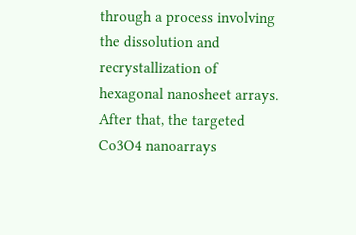through a process involving the dissolution and recrystallization of hexagonal nanosheet arrays. After that, the targeted Co3O4 nanoarrays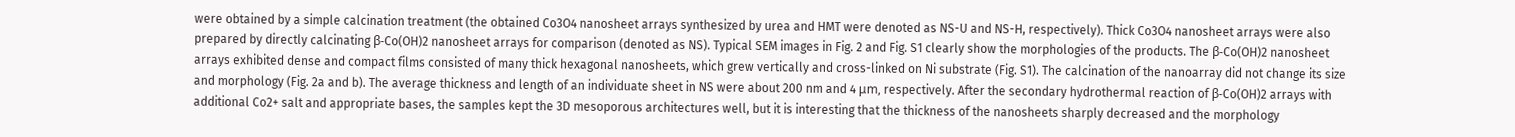were obtained by a simple calcination treatment (the obtained Co3O4 nanosheet arrays synthesized by urea and HMT were denoted as NS-U and NS-H, respectively). Thick Co3O4 nanosheet arrays were also prepared by directly calcinating β-Co(OH)2 nanosheet arrays for comparison (denoted as NS). Typical SEM images in Fig. 2 and Fig. S1 clearly show the morphologies of the products. The β-Co(OH)2 nanosheet arrays exhibited dense and compact films consisted of many thick hexagonal nanosheets, which grew vertically and cross-linked on Ni substrate (Fig. S1). The calcination of the nanoarray did not change its size and morphology (Fig. 2a and b). The average thickness and length of an individuate sheet in NS were about 200 nm and 4 μm, respectively. After the secondary hydrothermal reaction of β-Co(OH)2 arrays with additional Co2+ salt and appropriate bases, the samples kept the 3D mesoporous architectures well, but it is interesting that the thickness of the nanosheets sharply decreased and the morphology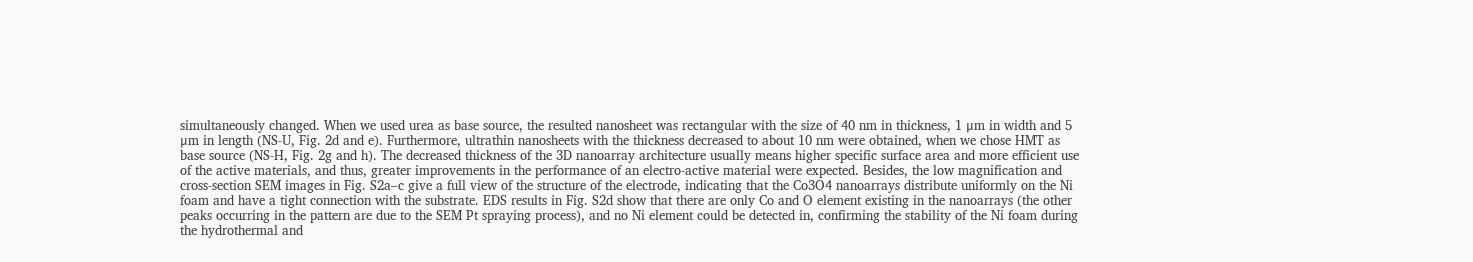simultaneously changed. When we used urea as base source, the resulted nanosheet was rectangular with the size of 40 nm in thickness, 1 μm in width and 5 μm in length (NS-U, Fig. 2d and e). Furthermore, ultrathin nanosheets with the thickness decreased to about 10 nm were obtained, when we chose HMT as base source (NS-H, Fig. 2g and h). The decreased thickness of the 3D nanoarray architecture usually means higher specific surface area and more efficient use of the active materials, and thus, greater improvements in the performance of an electro-active material were expected. Besides, the low magnification and cross-section SEM images in Fig. S2a–c give a full view of the structure of the electrode, indicating that the Co3O4 nanoarrays distribute uniformly on the Ni foam and have a tight connection with the substrate. EDS results in Fig. S2d show that there are only Co and O element existing in the nanoarrays (the other peaks occurring in the pattern are due to the SEM Pt spraying process), and no Ni element could be detected in, confirming the stability of the Ni foam during the hydrothermal and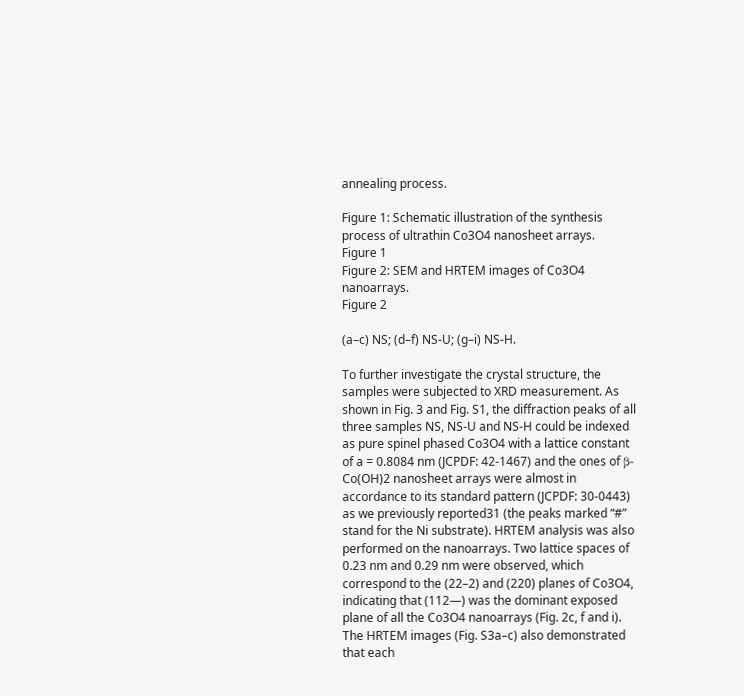annealing process.

Figure 1: Schematic illustration of the synthesis process of ultrathin Co3O4 nanosheet arrays.
Figure 1
Figure 2: SEM and HRTEM images of Co3O4 nanoarrays.
Figure 2

(a–c) NS; (d–f) NS-U; (g–i) NS-H.

To further investigate the crystal structure, the samples were subjected to XRD measurement. As shown in Fig. 3 and Fig. S1, the diffraction peaks of all three samples NS, NS-U and NS-H could be indexed as pure spinel phased Co3O4 with a lattice constant of a = 0.8084 nm (JCPDF: 42-1467) and the ones of β-Co(OH)2 nanosheet arrays were almost in accordance to its standard pattern (JCPDF: 30-0443) as we previously reported31 (the peaks marked “#” stand for the Ni substrate). HRTEM analysis was also performed on the nanoarrays. Two lattice spaces of 0.23 nm and 0.29 nm were observed, which correspond to the (22–2) and (220) planes of Co3O4, indicating that (112—) was the dominant exposed plane of all the Co3O4 nanoarrays (Fig. 2c, f and i). The HRTEM images (Fig. S3a–c) also demonstrated that each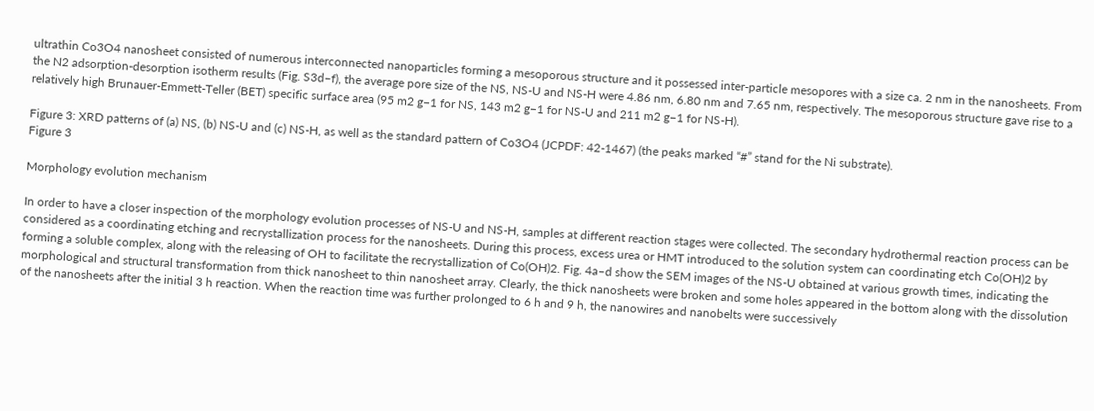ultrathin Co3O4 nanosheet consisted of numerous interconnected nanoparticles forming a mesoporous structure and it possessed inter-particle mesopores with a size ca. 2 nm in the nanosheets. From the N2 adsorption-desorption isotherm results (Fig. S3d–f), the average pore size of the NS, NS-U and NS-H were 4.86 nm, 6.80 nm and 7.65 nm, respectively. The mesoporous structure gave rise to a relatively high Brunauer-Emmett-Teller (BET) specific surface area (95 m2 g−1 for NS, 143 m2 g−1 for NS-U and 211 m2 g−1 for NS-H).

Figure 3: XRD patterns of (a) NS, (b) NS-U and (c) NS-H, as well as the standard pattern of Co3O4 (JCPDF: 42-1467) (the peaks marked “#” stand for the Ni substrate).
Figure 3

Morphology evolution mechanism

In order to have a closer inspection of the morphology evolution processes of NS-U and NS-H, samples at different reaction stages were collected. The secondary hydrothermal reaction process can be considered as a coordinating etching and recrystallization process for the nanosheets. During this process, excess urea or HMT introduced to the solution system can coordinating etch Co(OH)2 by forming a soluble complex, along with the releasing of OH to facilitate the recrystallization of Co(OH)2. Fig. 4a–d show the SEM images of the NS-U obtained at various growth times, indicating the morphological and structural transformation from thick nanosheet to thin nanosheet array. Clearly, the thick nanosheets were broken and some holes appeared in the bottom along with the dissolution of the nanosheets after the initial 3 h reaction. When the reaction time was further prolonged to 6 h and 9 h, the nanowires and nanobelts were successively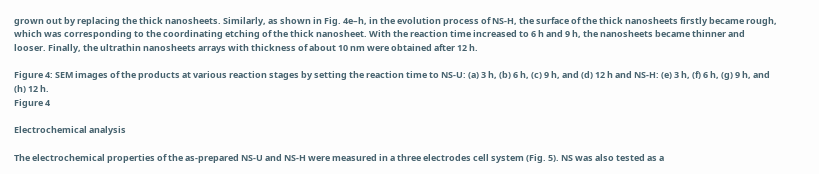grown out by replacing the thick nanosheets. Similarly, as shown in Fig. 4e–h, in the evolution process of NS-H, the surface of the thick nanosheets firstly became rough, which was corresponding to the coordinating etching of the thick nanosheet. With the reaction time increased to 6 h and 9 h, the nanosheets became thinner and looser. Finally, the ultrathin nanosheets arrays with thickness of about 10 nm were obtained after 12 h.

Figure 4: SEM images of the products at various reaction stages by setting the reaction time to NS-U: (a) 3 h, (b) 6 h, (c) 9 h, and (d) 12 h and NS-H: (e) 3 h, (f) 6 h, (g) 9 h, and (h) 12 h.
Figure 4

Electrochemical analysis

The electrochemical properties of the as-prepared NS-U and NS-H were measured in a three electrodes cell system (Fig. 5). NS was also tested as a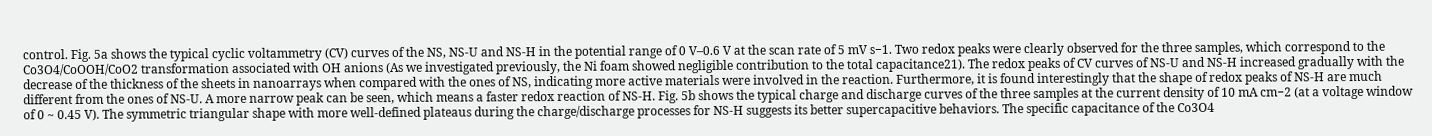control. Fig. 5a shows the typical cyclic voltammetry (CV) curves of the NS, NS-U and NS-H in the potential range of 0 V–0.6 V at the scan rate of 5 mV s−1. Two redox peaks were clearly observed for the three samples, which correspond to the Co3O4/CoOOH/CoO2 transformation associated with OH anions (As we investigated previously, the Ni foam showed negligible contribution to the total capacitance21). The redox peaks of CV curves of NS-U and NS-H increased gradually with the decrease of the thickness of the sheets in nanoarrays when compared with the ones of NS, indicating more active materials were involved in the reaction. Furthermore, it is found interestingly that the shape of redox peaks of NS-H are much different from the ones of NS-U. A more narrow peak can be seen, which means a faster redox reaction of NS-H. Fig. 5b shows the typical charge and discharge curves of the three samples at the current density of 10 mA cm−2 (at a voltage window of 0 ~ 0.45 V). The symmetric triangular shape with more well-defined plateaus during the charge/discharge processes for NS-H suggests its better supercapacitive behaviors. The specific capacitance of the Co3O4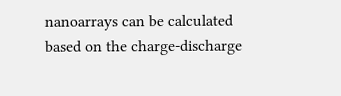nanoarrays can be calculated based on the charge-discharge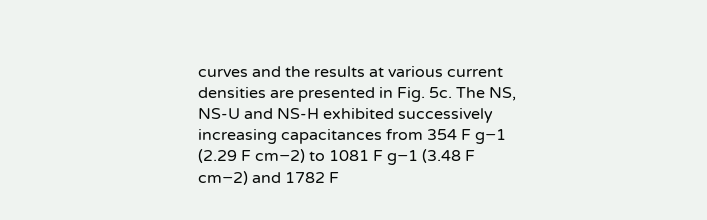curves and the results at various current densities are presented in Fig. 5c. The NS, NS-U and NS-H exhibited successively increasing capacitances from 354 F g−1 (2.29 F cm−2) to 1081 F g−1 (3.48 F cm−2) and 1782 F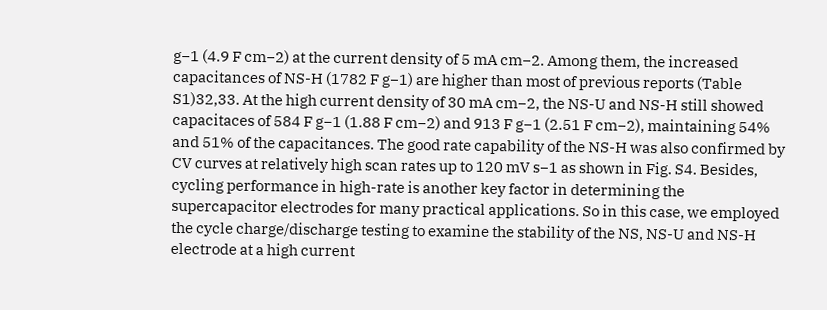g−1 (4.9 F cm−2) at the current density of 5 mA cm−2. Among them, the increased capacitances of NS-H (1782 F g−1) are higher than most of previous reports (Table S1)32,33. At the high current density of 30 mA cm−2, the NS-U and NS-H still showed capacitaces of 584 F g−1 (1.88 F cm−2) and 913 F g−1 (2.51 F cm−2), maintaining 54% and 51% of the capacitances. The good rate capability of the NS-H was also confirmed by CV curves at relatively high scan rates up to 120 mV s−1 as shown in Fig. S4. Besides, cycling performance in high-rate is another key factor in determining the supercapacitor electrodes for many practical applications. So in this case, we employed the cycle charge/discharge testing to examine the stability of the NS, NS-U and NS-H electrode at a high current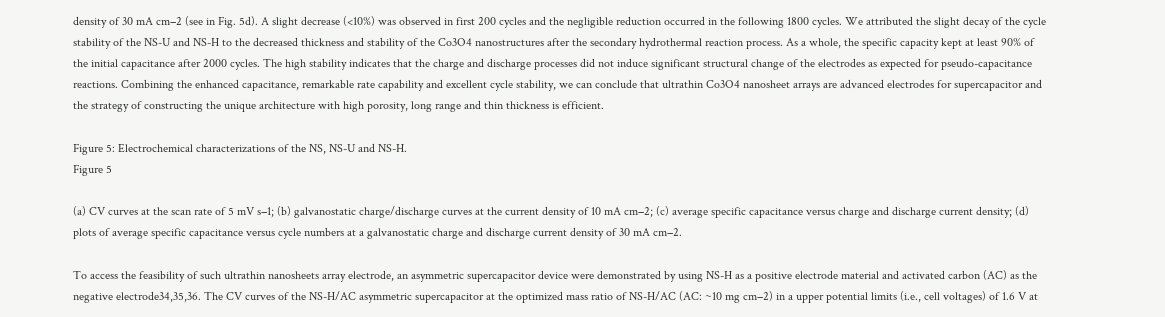density of 30 mA cm−2 (see in Fig. 5d). A slight decrease (<10%) was observed in first 200 cycles and the negligible reduction occurred in the following 1800 cycles. We attributed the slight decay of the cycle stability of the NS-U and NS-H to the decreased thickness and stability of the Co3O4 nanostructures after the secondary hydrothermal reaction process. As a whole, the specific capacity kept at least 90% of the initial capacitance after 2000 cycles. The high stability indicates that the charge and discharge processes did not induce significant structural change of the electrodes as expected for pseudo-capacitance reactions. Combining the enhanced capacitance, remarkable rate capability and excellent cycle stability, we can conclude that ultrathin Co3O4 nanosheet arrays are advanced electrodes for supercapacitor and the strategy of constructing the unique architecture with high porosity, long range and thin thickness is efficient.

Figure 5: Electrochemical characterizations of the NS, NS-U and NS-H.
Figure 5

(a) CV curves at the scan rate of 5 mV s−1; (b) galvanostatic charge/discharge curves at the current density of 10 mA cm−2; (c) average specific capacitance versus charge and discharge current density; (d) plots of average specific capacitance versus cycle numbers at a galvanostatic charge and discharge current density of 30 mA cm−2.

To access the feasibility of such ultrathin nanosheets array electrode, an asymmetric supercapacitor device were demonstrated by using NS-H as a positive electrode material and activated carbon (AC) as the negative electrode34,35,36. The CV curves of the NS-H/AC asymmetric supercapacitor at the optimized mass ratio of NS-H/AC (AC: ~10 mg cm−2) in a upper potential limits (i.e., cell voltages) of 1.6 V at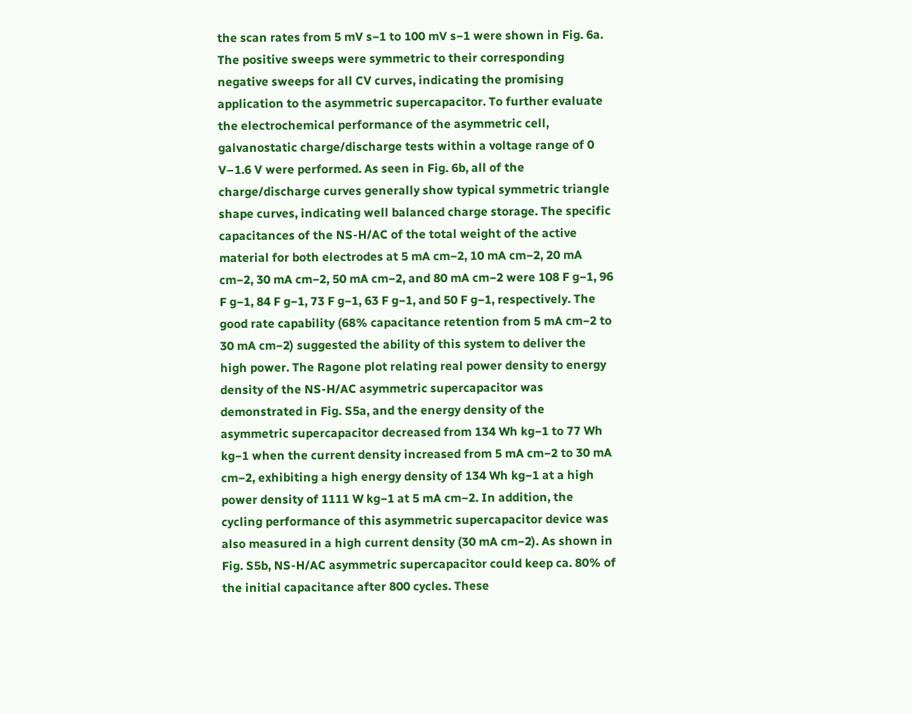the scan rates from 5 mV s−1 to 100 mV s−1 were shown in Fig. 6a. The positive sweeps were symmetric to their corresponding negative sweeps for all CV curves, indicating the promising application to the asymmetric supercapacitor. To further evaluate the electrochemical performance of the asymmetric cell, galvanostatic charge/discharge tests within a voltage range of 0 V–1.6 V were performed. As seen in Fig. 6b, all of the charge/discharge curves generally show typical symmetric triangle shape curves, indicating well balanced charge storage. The specific capacitances of the NS-H/AC of the total weight of the active material for both electrodes at 5 mA cm−2, 10 mA cm−2, 20 mA cm−2, 30 mA cm−2, 50 mA cm−2, and 80 mA cm−2 were 108 F g−1, 96 F g−1, 84 F g−1, 73 F g−1, 63 F g−1, and 50 F g−1, respectively. The good rate capability (68% capacitance retention from 5 mA cm−2 to 30 mA cm−2) suggested the ability of this system to deliver the high power. The Ragone plot relating real power density to energy density of the NS-H/AC asymmetric supercapacitor was demonstrated in Fig. S5a, and the energy density of the asymmetric supercapacitor decreased from 134 Wh kg−1 to 77 Wh kg−1 when the current density increased from 5 mA cm−2 to 30 mA cm−2, exhibiting a high energy density of 134 Wh kg−1 at a high power density of 1111 W kg−1 at 5 mA cm−2. In addition, the cycling performance of this asymmetric supercapacitor device was also measured in a high current density (30 mA cm−2). As shown in Fig. S5b, NS-H/AC asymmetric supercapacitor could keep ca. 80% of the initial capacitance after 800 cycles. These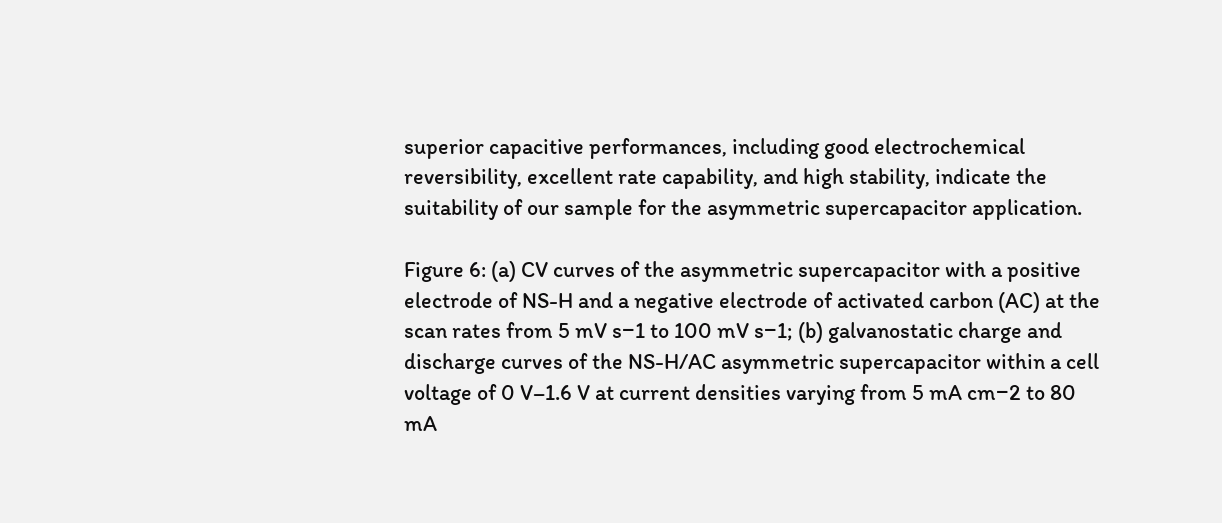superior capacitive performances, including good electrochemical reversibility, excellent rate capability, and high stability, indicate the suitability of our sample for the asymmetric supercapacitor application.

Figure 6: (a) CV curves of the asymmetric supercapacitor with a positive electrode of NS-H and a negative electrode of activated carbon (AC) at the scan rates from 5 mV s−1 to 100 mV s−1; (b) galvanostatic charge and discharge curves of the NS-H/AC asymmetric supercapacitor within a cell voltage of 0 V–1.6 V at current densities varying from 5 mA cm−2 to 80 mA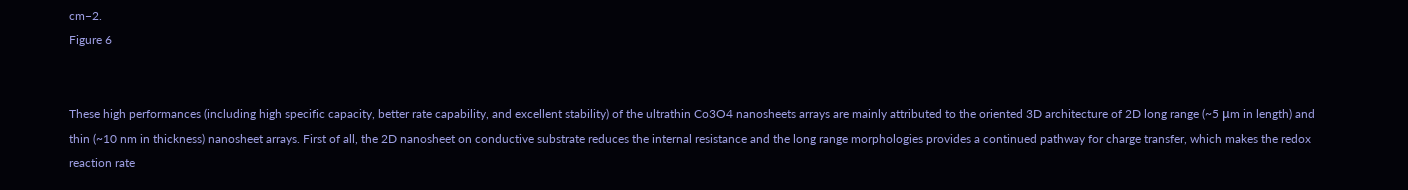cm−2.
Figure 6


These high performances (including high specific capacity, better rate capability, and excellent stability) of the ultrathin Co3O4 nanosheets arrays are mainly attributed to the oriented 3D architecture of 2D long range (~5 μm in length) and thin (~10 nm in thickness) nanosheet arrays. First of all, the 2D nanosheet on conductive substrate reduces the internal resistance and the long range morphologies provides a continued pathway for charge transfer, which makes the redox reaction rate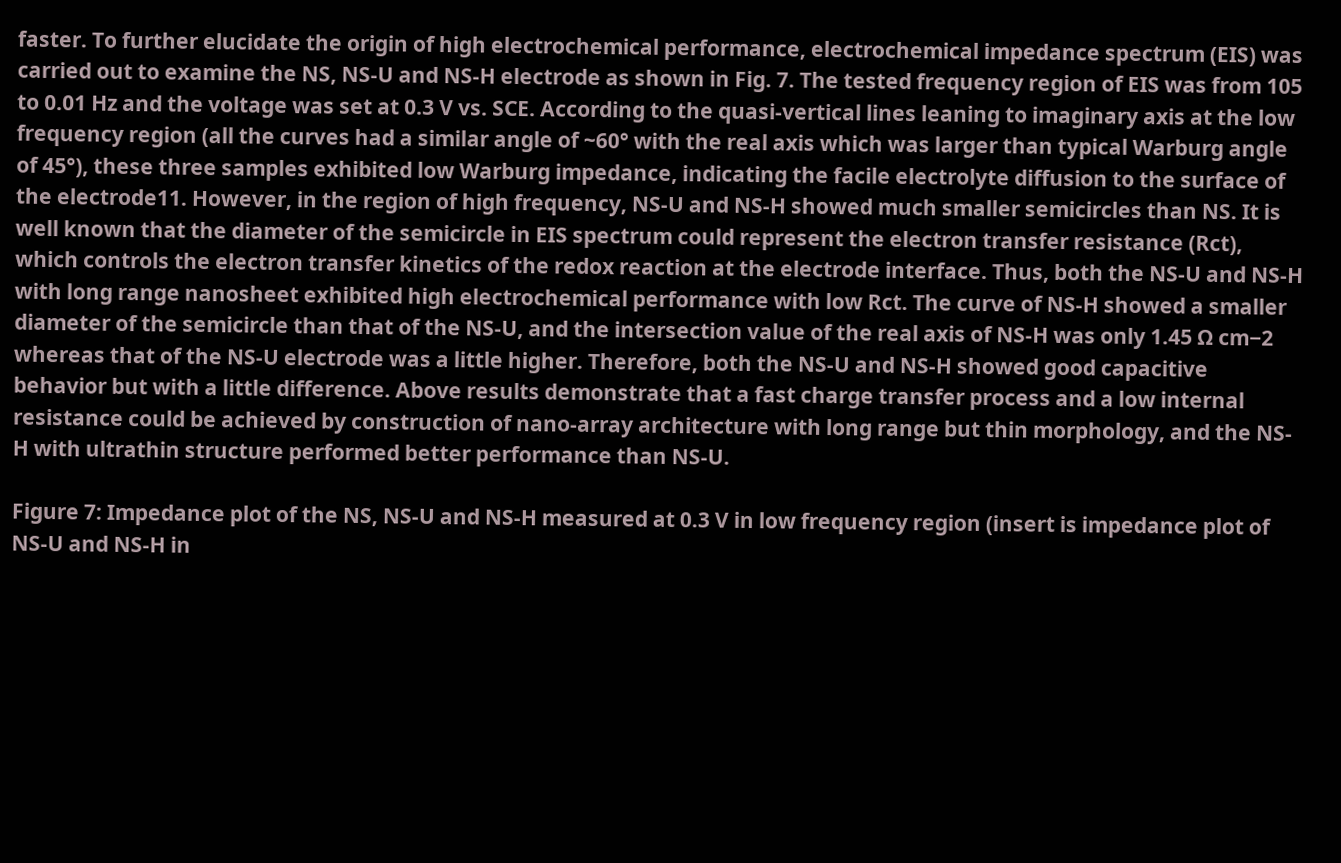faster. To further elucidate the origin of high electrochemical performance, electrochemical impedance spectrum (EIS) was carried out to examine the NS, NS-U and NS-H electrode as shown in Fig. 7. The tested frequency region of EIS was from 105 to 0.01 Hz and the voltage was set at 0.3 V vs. SCE. According to the quasi-vertical lines leaning to imaginary axis at the low frequency region (all the curves had a similar angle of ~60° with the real axis which was larger than typical Warburg angle of 45°), these three samples exhibited low Warburg impedance, indicating the facile electrolyte diffusion to the surface of the electrode11. However, in the region of high frequency, NS-U and NS-H showed much smaller semicircles than NS. It is well known that the diameter of the semicircle in EIS spectrum could represent the electron transfer resistance (Rct), which controls the electron transfer kinetics of the redox reaction at the electrode interface. Thus, both the NS-U and NS-H with long range nanosheet exhibited high electrochemical performance with low Rct. The curve of NS-H showed a smaller diameter of the semicircle than that of the NS-U, and the intersection value of the real axis of NS-H was only 1.45 Ω cm−2 whereas that of the NS-U electrode was a little higher. Therefore, both the NS-U and NS-H showed good capacitive behavior but with a little difference. Above results demonstrate that a fast charge transfer process and a low internal resistance could be achieved by construction of nano-array architecture with long range but thin morphology, and the NS-H with ultrathin structure performed better performance than NS-U.

Figure 7: Impedance plot of the NS, NS-U and NS-H measured at 0.3 V in low frequency region (insert is impedance plot of NS-U and NS-H in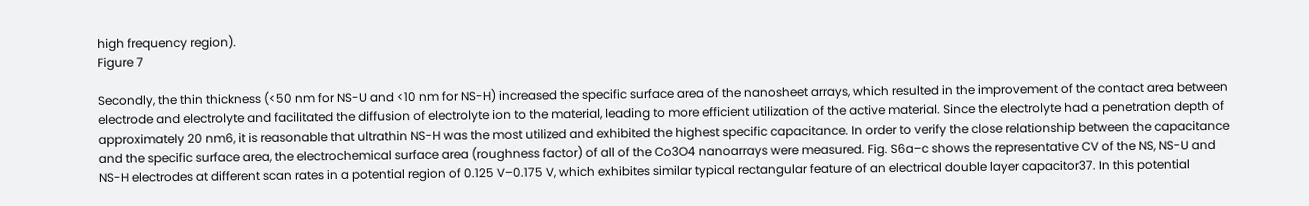high frequency region).
Figure 7

Secondly, the thin thickness (<50 nm for NS-U and <10 nm for NS-H) increased the specific surface area of the nanosheet arrays, which resulted in the improvement of the contact area between electrode and electrolyte and facilitated the diffusion of electrolyte ion to the material, leading to more efficient utilization of the active material. Since the electrolyte had a penetration depth of approximately 20 nm6, it is reasonable that ultrathin NS-H was the most utilized and exhibited the highest specific capacitance. In order to verify the close relationship between the capacitance and the specific surface area, the electrochemical surface area (roughness factor) of all of the Co3O4 nanoarrays were measured. Fig. S6a–c shows the representative CV of the NS, NS-U and NS-H electrodes at different scan rates in a potential region of 0.125 V–0.175 V, which exhibites similar typical rectangular feature of an electrical double layer capacitor37. In this potential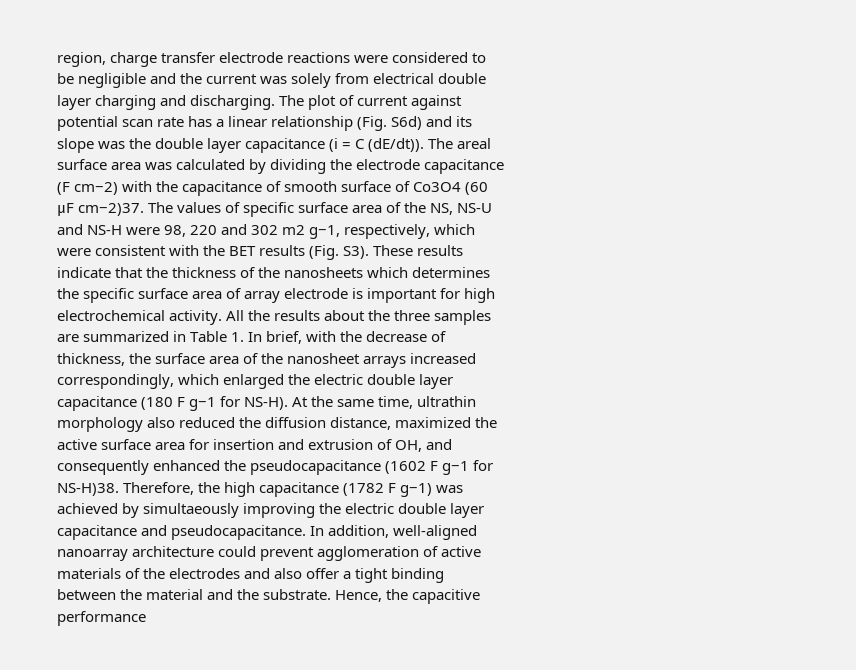region, charge transfer electrode reactions were considered to be negligible and the current was solely from electrical double layer charging and discharging. The plot of current against potential scan rate has a linear relationship (Fig. S6d) and its slope was the double layer capacitance (i = C (dE/dt)). The areal surface area was calculated by dividing the electrode capacitance (F cm−2) with the capacitance of smooth surface of Co3O4 (60 μF cm−2)37. The values of specific surface area of the NS, NS-U and NS-H were 98, 220 and 302 m2 g−1, respectively, which were consistent with the BET results (Fig. S3). These results indicate that the thickness of the nanosheets which determines the specific surface area of array electrode is important for high electrochemical activity. All the results about the three samples are summarized in Table 1. In brief, with the decrease of thickness, the surface area of the nanosheet arrays increased correspondingly, which enlarged the electric double layer capacitance (180 F g−1 for NS-H). At the same time, ultrathin morphology also reduced the diffusion distance, maximized the active surface area for insertion and extrusion of OH, and consequently enhanced the pseudocapacitance (1602 F g−1 for NS-H)38. Therefore, the high capacitance (1782 F g−1) was achieved by simultaeously improving the electric double layer capacitance and pseudocapacitance. In addition, well-aligned nanoarray architecture could prevent agglomeration of active materials of the electrodes and also offer a tight binding between the material and the substrate. Hence, the capacitive performance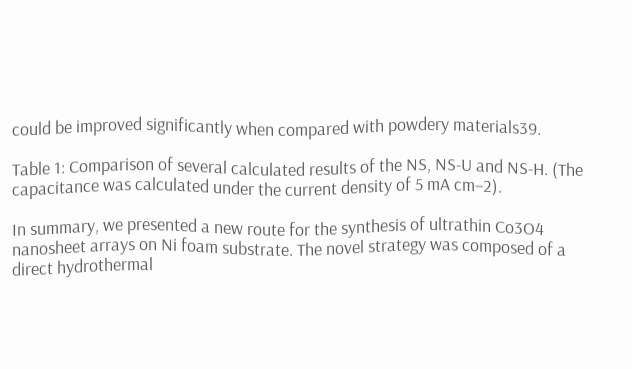could be improved significantly when compared with powdery materials39.

Table 1: Comparison of several calculated results of the NS, NS-U and NS-H. (The capacitance was calculated under the current density of 5 mA cm−2).

In summary, we presented a new route for the synthesis of ultrathin Co3O4 nanosheet arrays on Ni foam substrate. The novel strategy was composed of a direct hydrothermal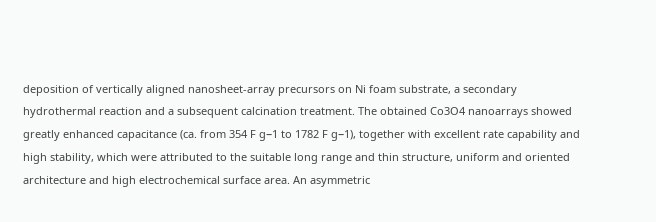deposition of vertically aligned nanosheet-array precursors on Ni foam substrate, a secondary hydrothermal reaction and a subsequent calcination treatment. The obtained Co3O4 nanoarrays showed greatly enhanced capacitance (ca. from 354 F g−1 to 1782 F g−1), together with excellent rate capability and high stability, which were attributed to the suitable long range and thin structure, uniform and oriented architecture and high electrochemical surface area. An asymmetric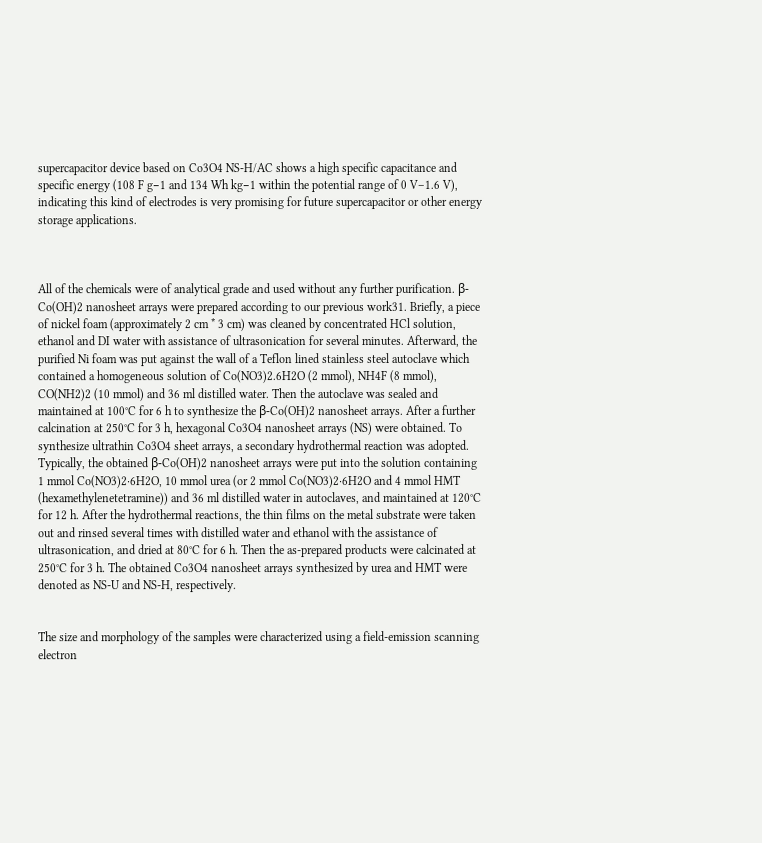supercapacitor device based on Co3O4 NS-H/AC shows a high specific capacitance and specific energy (108 F g−1 and 134 Wh kg−1 within the potential range of 0 V–1.6 V), indicating this kind of electrodes is very promising for future supercapacitor or other energy storage applications.



All of the chemicals were of analytical grade and used without any further purification. β-Co(OH)2 nanosheet arrays were prepared according to our previous work31. Briefly, a piece of nickel foam (approximately 2 cm * 3 cm) was cleaned by concentrated HCl solution, ethanol and DI water with assistance of ultrasonication for several minutes. Afterward, the purified Ni foam was put against the wall of a Teflon lined stainless steel autoclave which contained a homogeneous solution of Co(NO3)2.6H2O (2 mmol), NH4F (8 mmol), CO(NH2)2 (10 mmol) and 36 ml distilled water. Then the autoclave was sealed and maintained at 100°C for 6 h to synthesize the β-Co(OH)2 nanosheet arrays. After a further calcination at 250°C for 3 h, hexagonal Co3O4 nanosheet arrays (NS) were obtained. To synthesize ultrathin Co3O4 sheet arrays, a secondary hydrothermal reaction was adopted. Typically, the obtained β-Co(OH)2 nanosheet arrays were put into the solution containing 1 mmol Co(NO3)2·6H2O, 10 mmol urea (or 2 mmol Co(NO3)2·6H2O and 4 mmol HMT (hexamethylenetetramine)) and 36 ml distilled water in autoclaves, and maintained at 120°C for 12 h. After the hydrothermal reactions, the thin films on the metal substrate were taken out and rinsed several times with distilled water and ethanol with the assistance of ultrasonication, and dried at 80°C for 6 h. Then the as-prepared products were calcinated at 250°C for 3 h. The obtained Co3O4 nanosheet arrays synthesized by urea and HMT were denoted as NS-U and NS-H, respectively.


The size and morphology of the samples were characterized using a field-emission scanning electron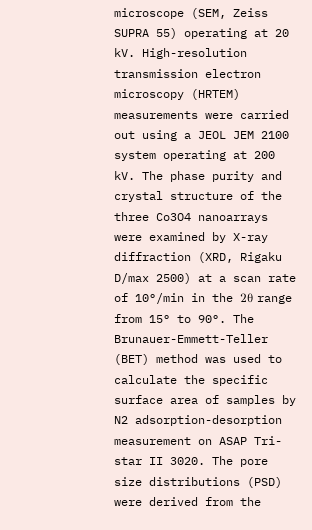microscope (SEM, Zeiss SUPRA 55) operating at 20 kV. High-resolution transmission electron microscopy (HRTEM) measurements were carried out using a JEOL JEM 2100 system operating at 200 kV. The phase purity and crystal structure of the three Co3O4 nanoarrays were examined by X-ray diffraction (XRD, Rigaku D/max 2500) at a scan rate of 10°/min in the 2θ range from 15° to 90°. The Brunauer-Emmett-Teller (BET) method was used to calculate the specific surface area of samples by N2 adsorption-desorption measurement on ASAP Tri-star II 3020. The pore size distributions (PSD) were derived from the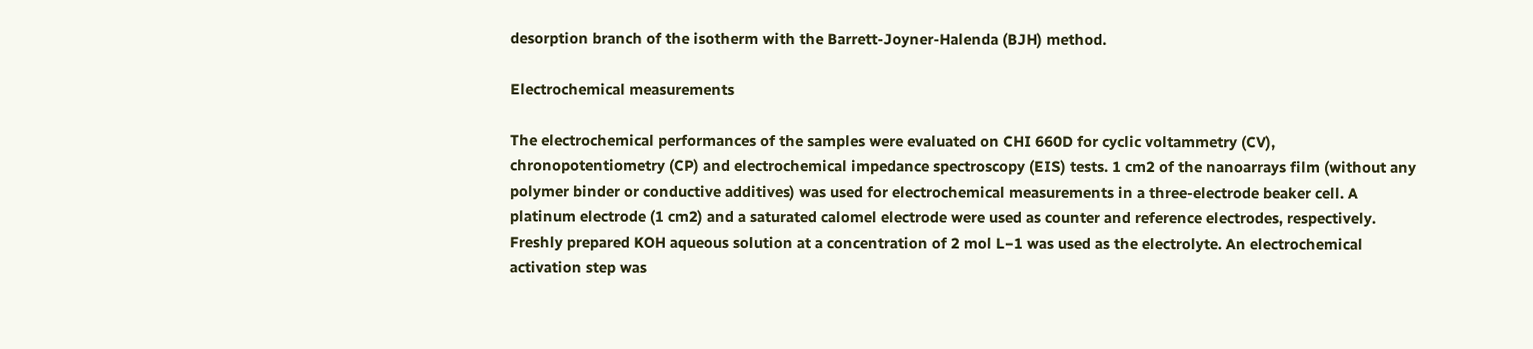desorption branch of the isotherm with the Barrett-Joyner-Halenda (BJH) method.

Electrochemical measurements

The electrochemical performances of the samples were evaluated on CHI 660D for cyclic voltammetry (CV), chronopotentiometry (CP) and electrochemical impedance spectroscopy (EIS) tests. 1 cm2 of the nanoarrays film (without any polymer binder or conductive additives) was used for electrochemical measurements in a three-electrode beaker cell. A platinum electrode (1 cm2) and a saturated calomel electrode were used as counter and reference electrodes, respectively. Freshly prepared KOH aqueous solution at a concentration of 2 mol L−1 was used as the electrolyte. An electrochemical activation step was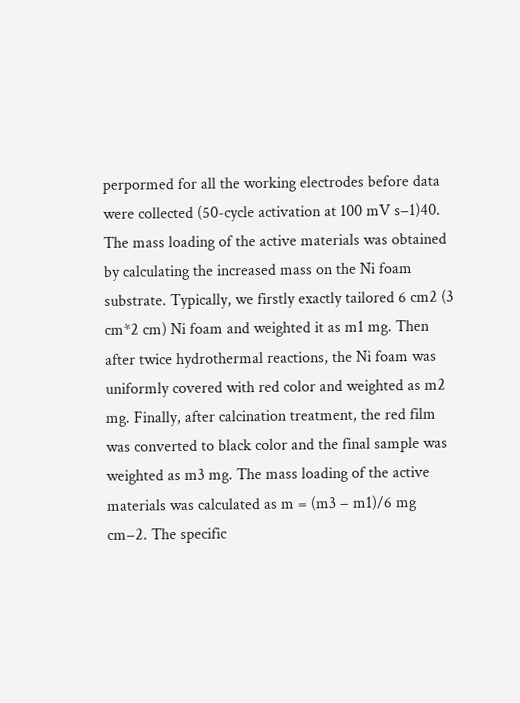perpormed for all the working electrodes before data were collected (50-cycle activation at 100 mV s−1)40. The mass loading of the active materials was obtained by calculating the increased mass on the Ni foam substrate. Typically, we firstly exactly tailored 6 cm2 (3 cm*2 cm) Ni foam and weighted it as m1 mg. Then after twice hydrothermal reactions, the Ni foam was uniformly covered with red color and weighted as m2 mg. Finally, after calcination treatment, the red film was converted to black color and the final sample was weighted as m3 mg. The mass loading of the active materials was calculated as m = (m3 − m1)/6 mg cm−2. The specific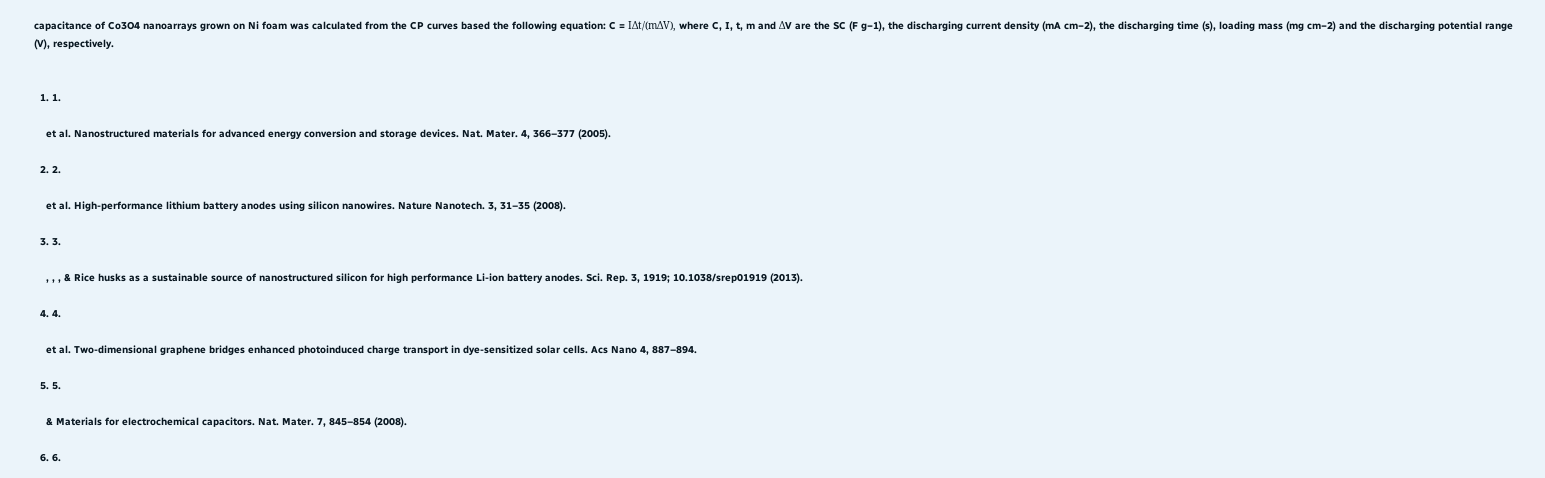capacitance of Co3O4 nanoarrays grown on Ni foam was calculated from the CP curves based the following equation: C = IΔt/(mΔV), where C, I, t, m and ΔV are the SC (F g−1), the discharging current density (mA cm−2), the discharging time (s), loading mass (mg cm−2) and the discharging potential range (V), respectively.


  1. 1.

    et al. Nanostructured materials for advanced energy conversion and storage devices. Nat. Mater. 4, 366–377 (2005).

  2. 2.

    et al. High-performance lithium battery anodes using silicon nanowires. Nature Nanotech. 3, 31–35 (2008).

  3. 3.

    , , , & Rice husks as a sustainable source of nanostructured silicon for high performance Li-ion battery anodes. Sci. Rep. 3, 1919; 10.1038/srep01919 (2013).

  4. 4.

    et al. Two-dimensional graphene bridges enhanced photoinduced charge transport in dye-sensitized solar cells. Acs Nano 4, 887–894.

  5. 5.

    & Materials for electrochemical capacitors. Nat. Mater. 7, 845–854 (2008).

  6. 6.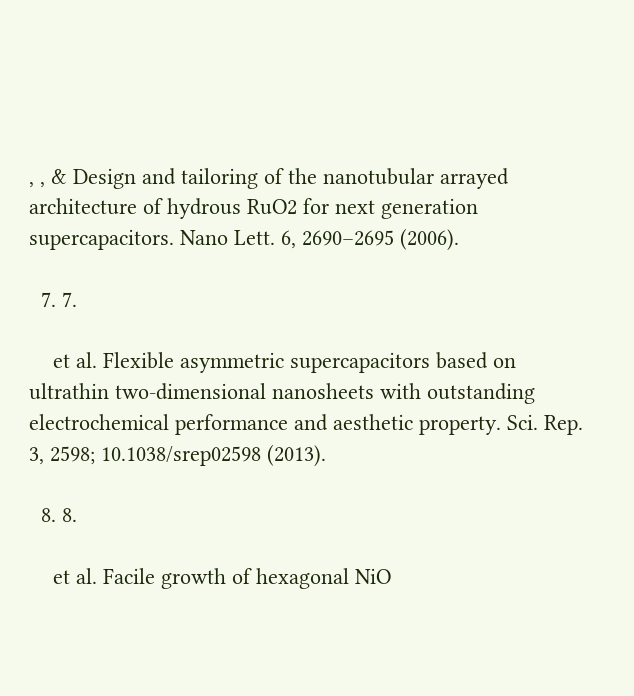, , & Design and tailoring of the nanotubular arrayed architecture of hydrous RuO2 for next generation supercapacitors. Nano Lett. 6, 2690–2695 (2006).

  7. 7.

    et al. Flexible asymmetric supercapacitors based on ultrathin two-dimensional nanosheets with outstanding electrochemical performance and aesthetic property. Sci. Rep. 3, 2598; 10.1038/srep02598 (2013).

  8. 8.

    et al. Facile growth of hexagonal NiO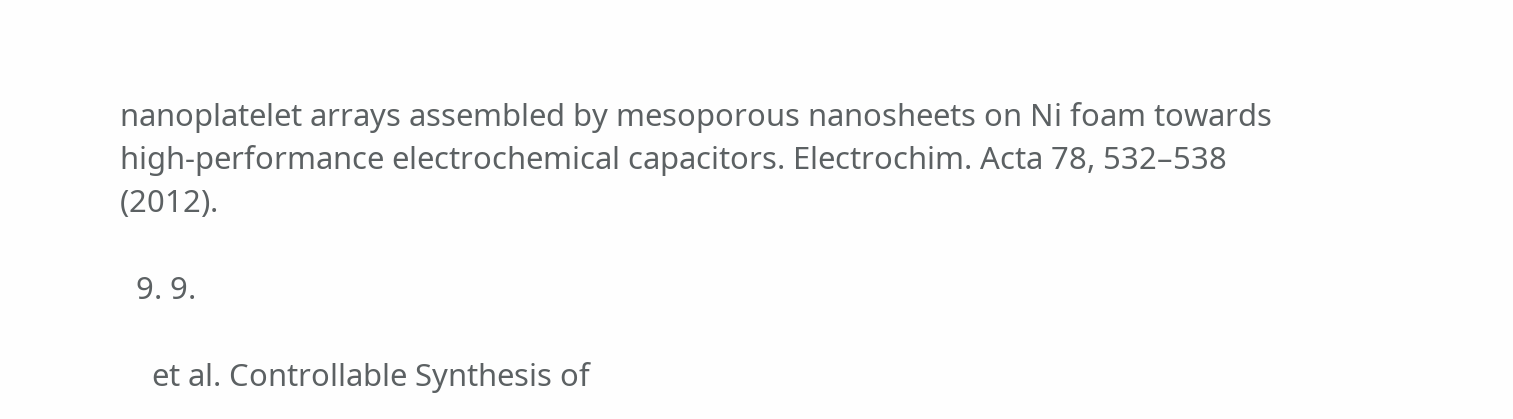nanoplatelet arrays assembled by mesoporous nanosheets on Ni foam towards high-performance electrochemical capacitors. Electrochim. Acta 78, 532–538 (2012).

  9. 9.

    et al. Controllable Synthesis of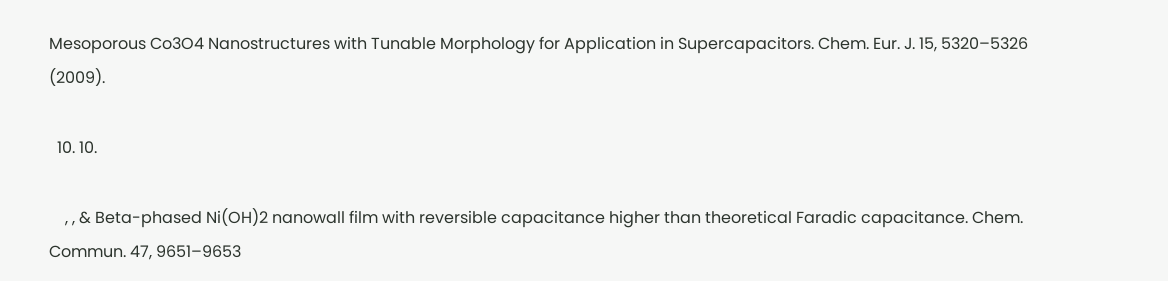Mesoporous Co3O4 Nanostructures with Tunable Morphology for Application in Supercapacitors. Chem. Eur. J. 15, 5320–5326 (2009).

  10. 10.

    , , & Beta-phased Ni(OH)2 nanowall film with reversible capacitance higher than theoretical Faradic capacitance. Chem. Commun. 47, 9651–9653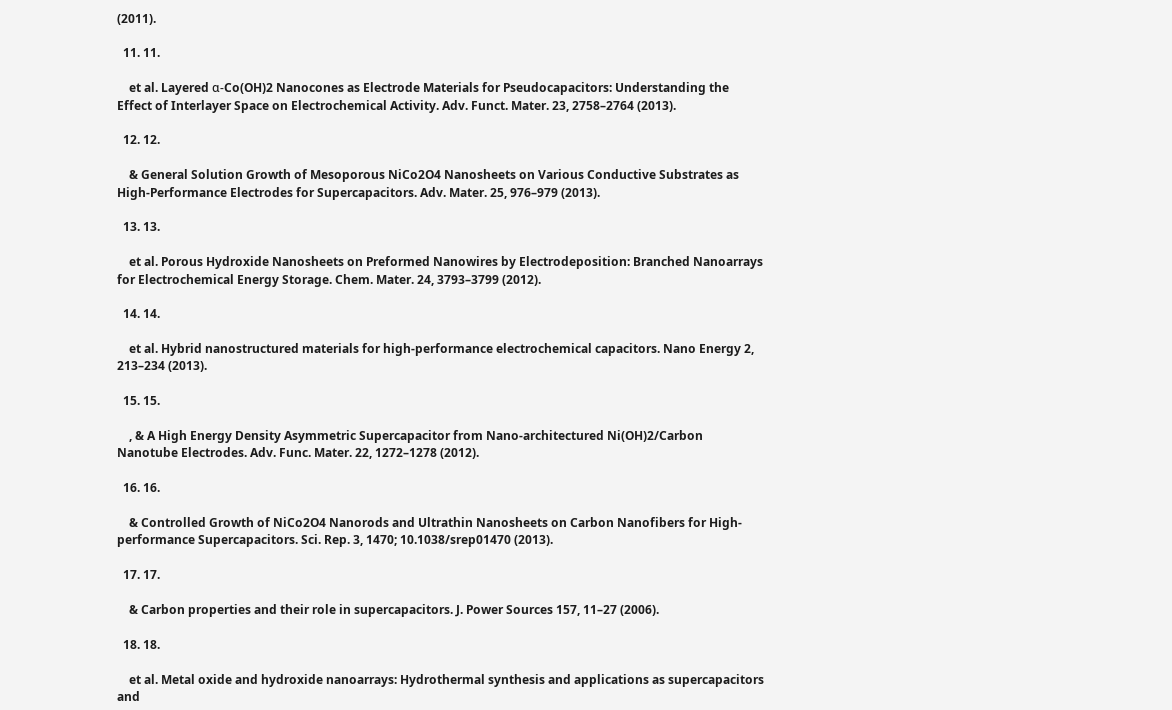(2011).

  11. 11.

    et al. Layered α-Co(OH)2 Nanocones as Electrode Materials for Pseudocapacitors: Understanding the Effect of Interlayer Space on Electrochemical Activity. Adv. Funct. Mater. 23, 2758–2764 (2013).

  12. 12.

    & General Solution Growth of Mesoporous NiCo2O4 Nanosheets on Various Conductive Substrates as High-Performance Electrodes for Supercapacitors. Adv. Mater. 25, 976–979 (2013).

  13. 13.

    et al. Porous Hydroxide Nanosheets on Preformed Nanowires by Electrodeposition: Branched Nanoarrays for Electrochemical Energy Storage. Chem. Mater. 24, 3793–3799 (2012).

  14. 14.

    et al. Hybrid nanostructured materials for high-performance electrochemical capacitors. Nano Energy 2, 213–234 (2013).

  15. 15.

    , & A High Energy Density Asymmetric Supercapacitor from Nano-architectured Ni(OH)2/Carbon Nanotube Electrodes. Adv. Func. Mater. 22, 1272–1278 (2012).

  16. 16.

    & Controlled Growth of NiCo2O4 Nanorods and Ultrathin Nanosheets on Carbon Nanofibers for High-performance Supercapacitors. Sci. Rep. 3, 1470; 10.1038/srep01470 (2013).

  17. 17.

    & Carbon properties and their role in supercapacitors. J. Power Sources 157, 11–27 (2006).

  18. 18.

    et al. Metal oxide and hydroxide nanoarrays: Hydrothermal synthesis and applications as supercapacitors and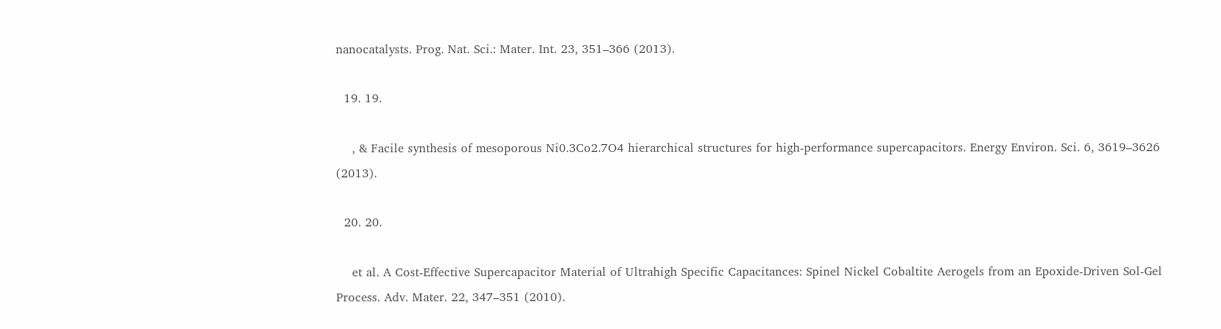nanocatalysts. Prog. Nat. Sci.: Mater. Int. 23, 351–366 (2013).

  19. 19.

    , & Facile synthesis of mesoporous Ni0.3Co2.7O4 hierarchical structures for high-performance supercapacitors. Energy Environ. Sci. 6, 3619–3626 (2013).

  20. 20.

    et al. A Cost-Effective Supercapacitor Material of Ultrahigh Specific Capacitances: Spinel Nickel Cobaltite Aerogels from an Epoxide-Driven Sol-Gel Process. Adv. Mater. 22, 347–351 (2010).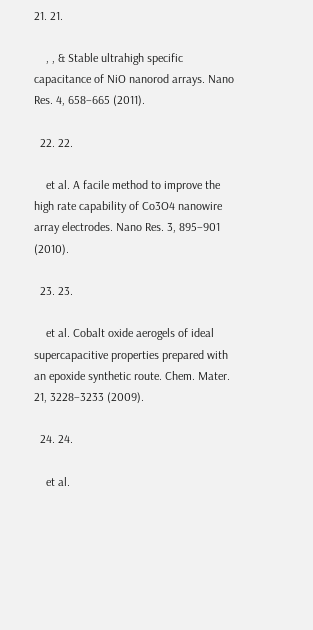21. 21.

    , , & Stable ultrahigh specific capacitance of NiO nanorod arrays. Nano Res. 4, 658–665 (2011).

  22. 22.

    et al. A facile method to improve the high rate capability of Co3O4 nanowire array electrodes. Nano Res. 3, 895–901 (2010).

  23. 23.

    et al. Cobalt oxide aerogels of ideal supercapacitive properties prepared with an epoxide synthetic route. Chem. Mater. 21, 3228–3233 (2009).

  24. 24.

    et al.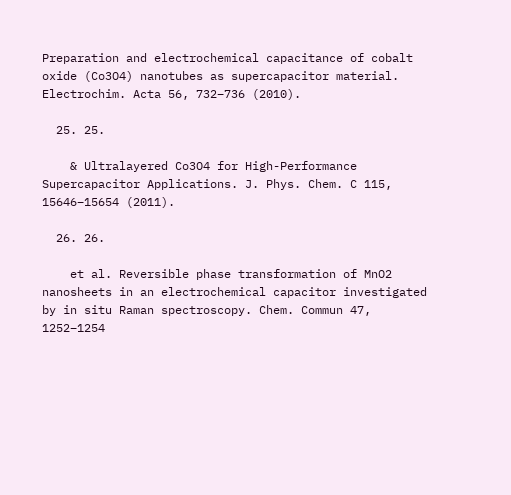Preparation and electrochemical capacitance of cobalt oxide (Co3O4) nanotubes as supercapacitor material. Electrochim. Acta 56, 732–736 (2010).

  25. 25.

    & Ultralayered Co3O4 for High-Performance Supercapacitor Applications. J. Phys. Chem. C 115, 15646–15654 (2011).

  26. 26.

    et al. Reversible phase transformation of MnO2 nanosheets in an electrochemical capacitor investigated by in situ Raman spectroscopy. Chem. Commun 47, 1252–1254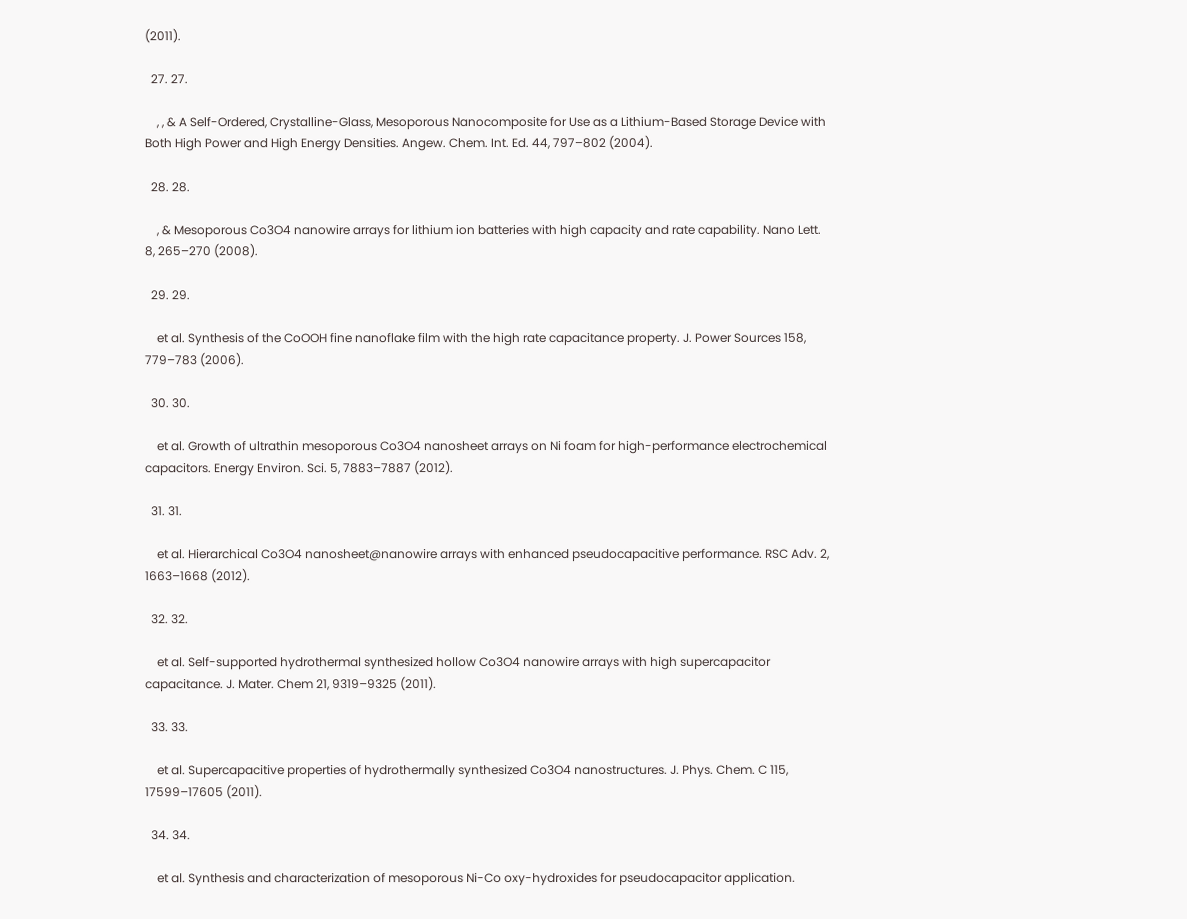(2011).

  27. 27.

    , , & A Self-Ordered, Crystalline-Glass, Mesoporous Nanocomposite for Use as a Lithium-Based Storage Device with Both High Power and High Energy Densities. Angew. Chem. Int. Ed. 44, 797–802 (2004).

  28. 28.

    , & Mesoporous Co3O4 nanowire arrays for lithium ion batteries with high capacity and rate capability. Nano Lett. 8, 265–270 (2008).

  29. 29.

    et al. Synthesis of the CoOOH fine nanoflake film with the high rate capacitance property. J. Power Sources 158, 779–783 (2006).

  30. 30.

    et al. Growth of ultrathin mesoporous Co3O4 nanosheet arrays on Ni foam for high-performance electrochemical capacitors. Energy Environ. Sci. 5, 7883–7887 (2012).

  31. 31.

    et al. Hierarchical Co3O4 nanosheet@nanowire arrays with enhanced pseudocapacitive performance. RSC Adv. 2, 1663–1668 (2012).

  32. 32.

    et al. Self-supported hydrothermal synthesized hollow Co3O4 nanowire arrays with high supercapacitor capacitance. J. Mater. Chem 21, 9319–9325 (2011).

  33. 33.

    et al. Supercapacitive properties of hydrothermally synthesized Co3O4 nanostructures. J. Phys. Chem. C 115, 17599–17605 (2011).

  34. 34.

    et al. Synthesis and characterization of mesoporous Ni-Co oxy-hydroxides for pseudocapacitor application.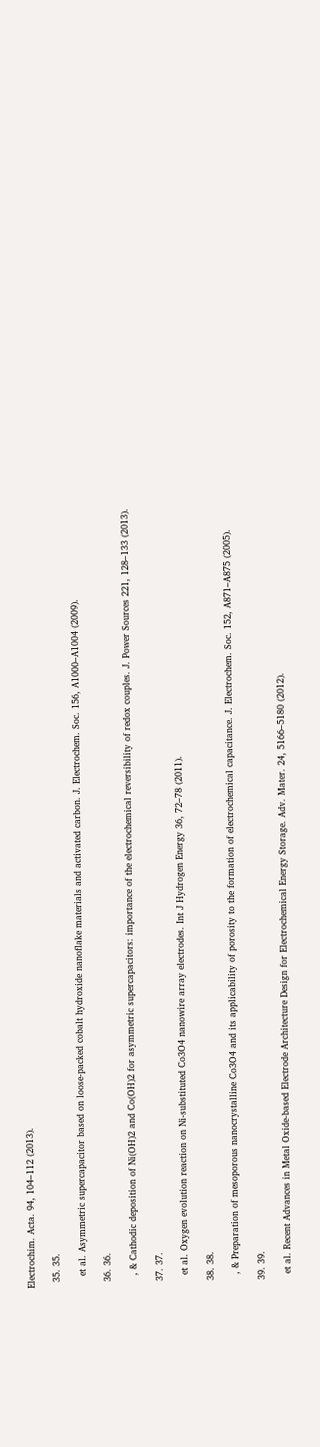Electrochim. Acta. 94, 104–112 (2013).

  35. 35.

    et al. Asymmetric supercapacitor based on loose-packed cobalt hydroxide nanoflake materials and activated carbon. J. Electrochem. Soc. 156, A1000–A1004 (2009).

  36. 36.

    , & Cathodic deposition of Ni(OH)2 and Co(OH)2 for asymmetric supercapacitors: importance of the electrochemical reversibility of redox couples. J. Power Sources 221, 128–133 (2013).

  37. 37.

    et al. Oxygen evolution reaction on Ni-substituted Co3O4 nanowire array electrodes. Int J Hydrogen Energy 36, 72–78 (2011).

  38. 38.

    , & Preparation of mesoporous nanocrystalline Co3O4 and its applicability of porosity to the formation of electrochemical capacitance. J. Electrochem. Soc. 152, A871–A875 (2005).

  39. 39.

    et al. Recent Advances in Metal Oxide-based Electrode Architecture Design for Electrochemical Energy Storage. Adv. Mater. 24, 5166–5180 (2012).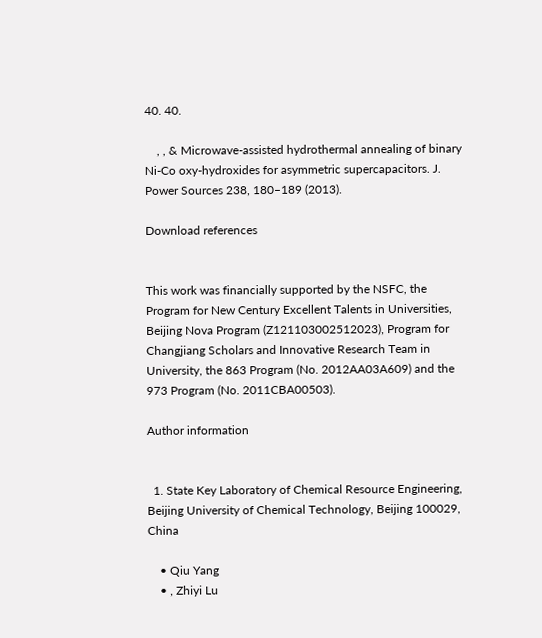40. 40.

    , , & Microwave-assisted hydrothermal annealing of binary Ni-Co oxy-hydroxides for asymmetric supercapacitors. J. Power Sources 238, 180–189 (2013).

Download references


This work was financially supported by the NSFC, the Program for New Century Excellent Talents in Universities, Beijing Nova Program (Z121103002512023), Program for Changjiang Scholars and Innovative Research Team in University, the 863 Program (No. 2012AA03A609) and the 973 Program (No. 2011CBA00503).

Author information


  1. State Key Laboratory of Chemical Resource Engineering, Beijing University of Chemical Technology, Beijing 100029, China

    • Qiu Yang
    • , Zhiyi Lu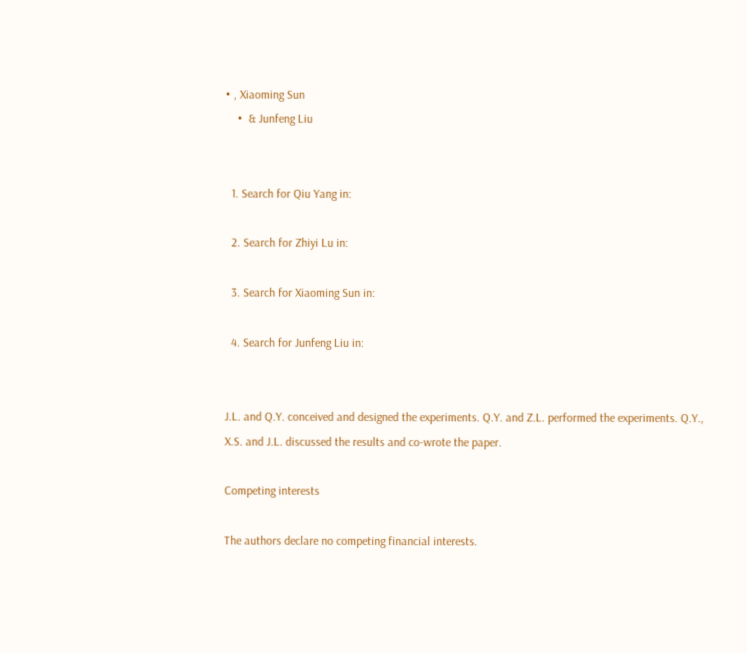• , Xiaoming Sun
    •  & Junfeng Liu


  1. Search for Qiu Yang in:

  2. Search for Zhiyi Lu in:

  3. Search for Xiaoming Sun in:

  4. Search for Junfeng Liu in:


J.L. and Q.Y. conceived and designed the experiments. Q.Y. and Z.L. performed the experiments. Q.Y., X.S. and J.L. discussed the results and co-wrote the paper.

Competing interests

The authors declare no competing financial interests.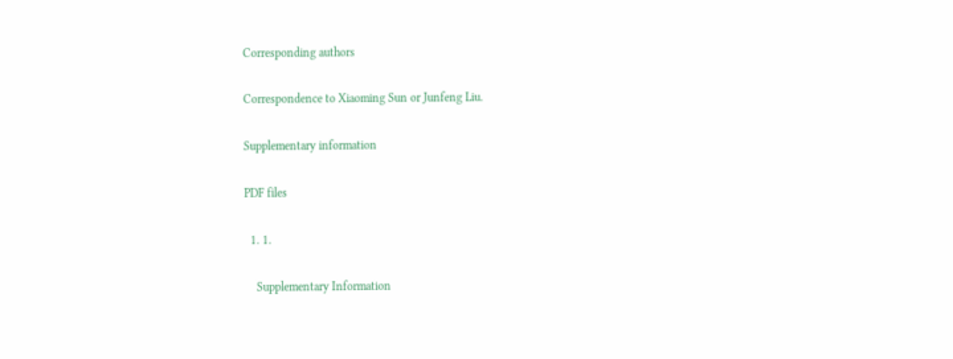Corresponding authors

Correspondence to Xiaoming Sun or Junfeng Liu.

Supplementary information

PDF files

  1. 1.

    Supplementary Information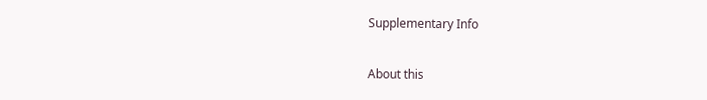Supplementary Info

About this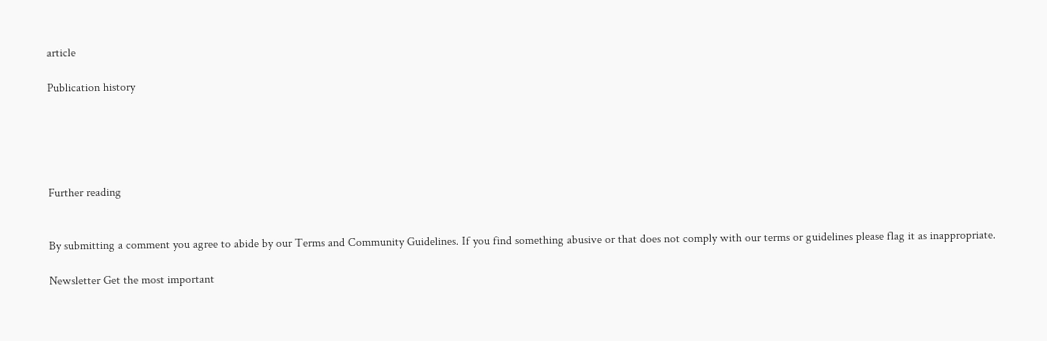article

Publication history





Further reading


By submitting a comment you agree to abide by our Terms and Community Guidelines. If you find something abusive or that does not comply with our terms or guidelines please flag it as inappropriate.

Newsletter Get the most important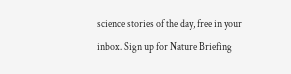science stories of the day, free in your inbox. Sign up for Nature Briefing